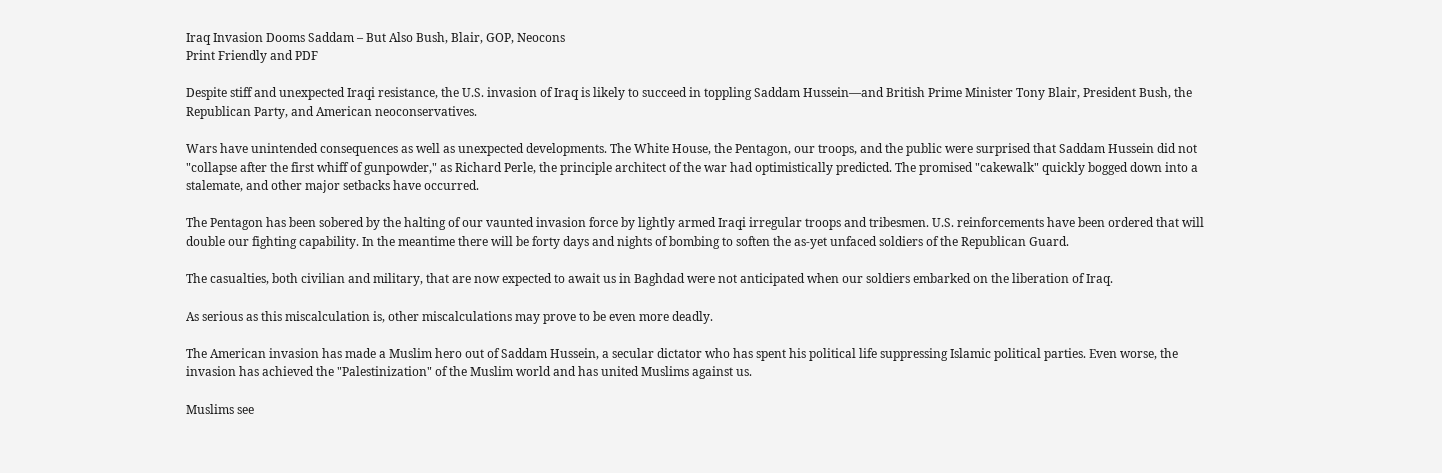Iraq Invasion Dooms Saddam – But Also Bush, Blair, GOP, Neocons
Print Friendly and PDF

Despite stiff and unexpected Iraqi resistance, the U.S. invasion of Iraq is likely to succeed in toppling Saddam Hussein—and British Prime Minister Tony Blair, President Bush, the Republican Party, and American neoconservatives.

Wars have unintended consequences as well as unexpected developments. The White House, the Pentagon, our troops, and the public were surprised that Saddam Hussein did not "collapse after the first whiff of gunpowder," as Richard Perle, the principle architect of the war had optimistically predicted. The promised "cakewalk" quickly bogged down into a stalemate, and other major setbacks have occurred.

The Pentagon has been sobered by the halting of our vaunted invasion force by lightly armed Iraqi irregular troops and tribesmen. U.S. reinforcements have been ordered that will double our fighting capability. In the meantime there will be forty days and nights of bombing to soften the as-yet unfaced soldiers of the Republican Guard.

The casualties, both civilian and military, that are now expected to await us in Baghdad were not anticipated when our soldiers embarked on the liberation of Iraq.

As serious as this miscalculation is, other miscalculations may prove to be even more deadly.

The American invasion has made a Muslim hero out of Saddam Hussein, a secular dictator who has spent his political life suppressing Islamic political parties. Even worse, the invasion has achieved the "Palestinization" of the Muslim world and has united Muslims against us.

Muslims see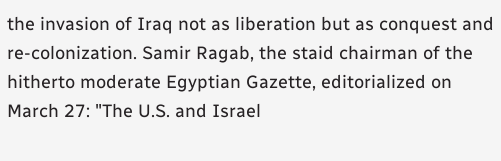the invasion of Iraq not as liberation but as conquest and re-colonization. Samir Ragab, the staid chairman of the hitherto moderate Egyptian Gazette, editorialized on March 27: "The U.S. and Israel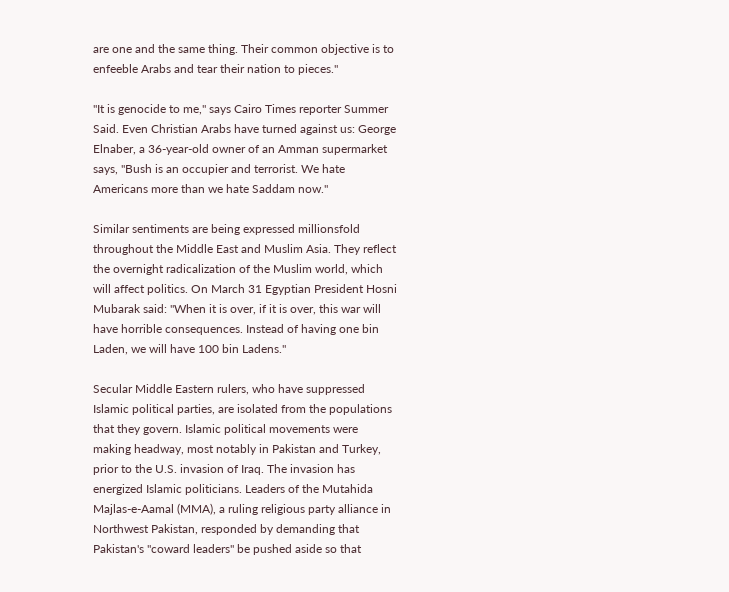are one and the same thing. Their common objective is to enfeeble Arabs and tear their nation to pieces."

"It is genocide to me," says Cairo Times reporter Summer Said. Even Christian Arabs have turned against us: George Elnaber, a 36-year-old owner of an Amman supermarket says, "Bush is an occupier and terrorist. We hate Americans more than we hate Saddam now."

Similar sentiments are being expressed millionsfold throughout the Middle East and Muslim Asia. They reflect the overnight radicalization of the Muslim world, which will affect politics. On March 31 Egyptian President Hosni Mubarak said: "When it is over, if it is over, this war will have horrible consequences. Instead of having one bin Laden, we will have 100 bin Ladens."

Secular Middle Eastern rulers, who have suppressed Islamic political parties, are isolated from the populations that they govern. Islamic political movements were making headway, most notably in Pakistan and Turkey, prior to the U.S. invasion of Iraq. The invasion has energized Islamic politicians. Leaders of the Mutahida Majlas-e-Aamal (MMA), a ruling religious party alliance in Northwest Pakistan, responded by demanding that Pakistan's "coward leaders" be pushed aside so that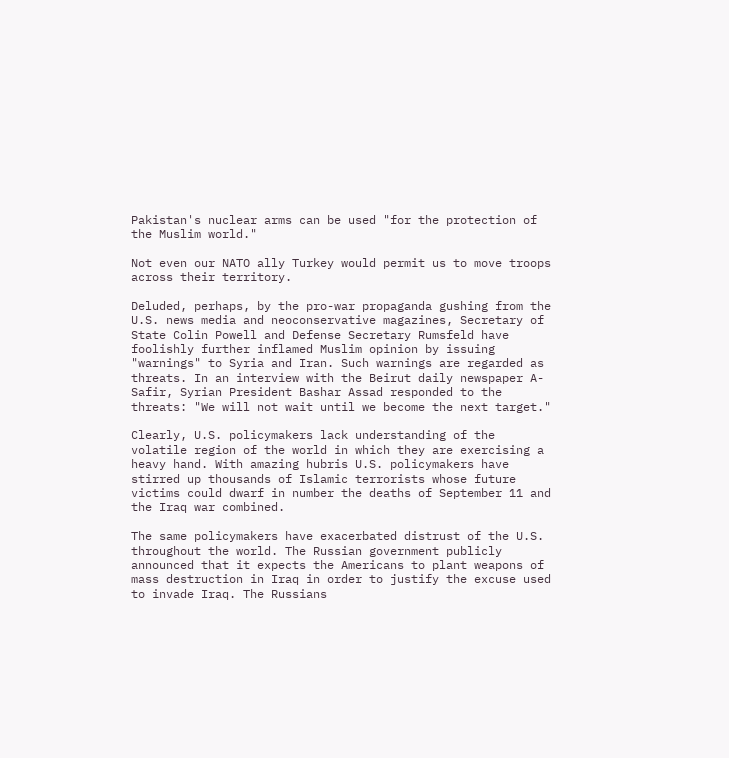Pakistan's nuclear arms can be used "for the protection of the Muslim world."

Not even our NATO ally Turkey would permit us to move troops across their territory.

Deluded, perhaps, by the pro-war propaganda gushing from the U.S. news media and neoconservative magazines, Secretary of State Colin Powell and Defense Secretary Rumsfeld have foolishly further inflamed Muslim opinion by issuing "warnings" to Syria and Iran. Such warnings are regarded as threats. In an interview with the Beirut daily newspaper A-Safir, Syrian President Bashar Assad responded to the threats: "We will not wait until we become the next target."

Clearly, U.S. policymakers lack understanding of the volatile region of the world in which they are exercising a heavy hand. With amazing hubris U.S. policymakers have stirred up thousands of Islamic terrorists whose future victims could dwarf in number the deaths of September 11 and the Iraq war combined.

The same policymakers have exacerbated distrust of the U.S. throughout the world. The Russian government publicly announced that it expects the Americans to plant weapons of mass destruction in Iraq in order to justify the excuse used to invade Iraq. The Russians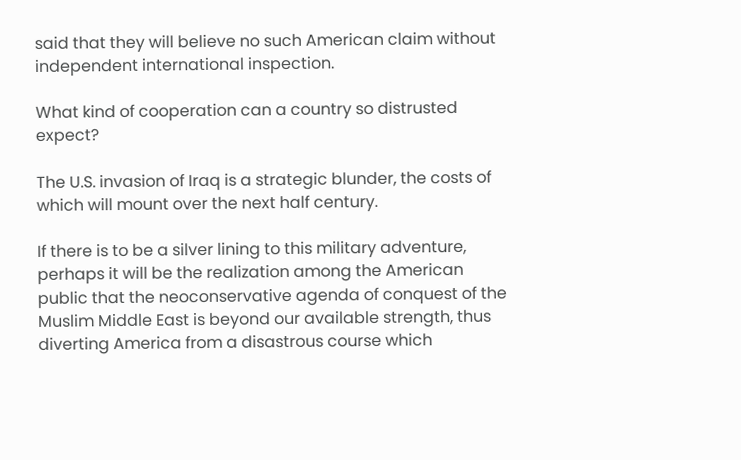said that they will believe no such American claim without independent international inspection.

What kind of cooperation can a country so distrusted expect?

The U.S. invasion of Iraq is a strategic blunder, the costs of which will mount over the next half century.

If there is to be a silver lining to this military adventure, perhaps it will be the realization among the American public that the neoconservative agenda of conquest of the Muslim Middle East is beyond our available strength, thus diverting America from a disastrous course which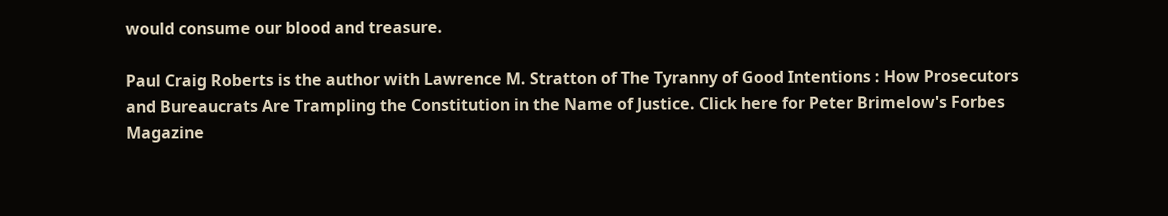would consume our blood and treasure.

Paul Craig Roberts is the author with Lawrence M. Stratton of The Tyranny of Good Intentions : How Prosecutors and Bureaucrats Are Trampling the Constitution in the Name of Justice. Click here for Peter Brimelow's Forbes Magazine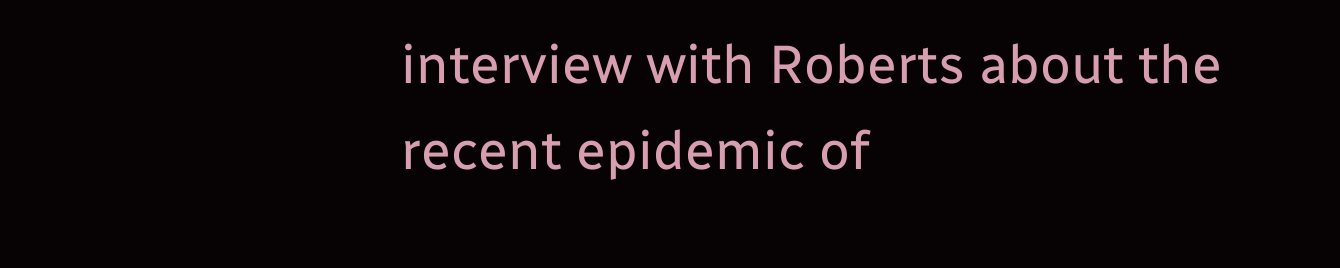interview with Roberts about the recent epidemic of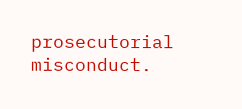prosecutorial misconduct.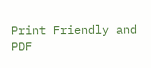Print Friendly and PDF